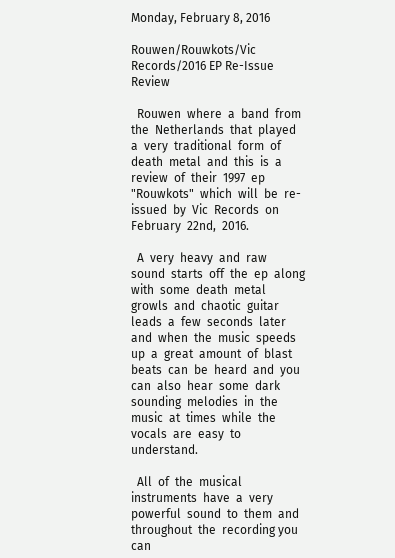Monday, February 8, 2016

Rouwen/Rouwkots/Vic Records/2016 EP Re-Issue Review

  Rouwen  where  a  band  from  the  Netherlands  that  played  a  very  traditional  form  of  death  metal  and  this  is  a  review  of  their  1997  ep  "Rouwkots"  which  will  be  re-issued  by  Vic  Records  on February  22nd,  2016.

  A  very  heavy  and  raw  sound  starts  off  the  ep  along  with  some  death  metal  growls  and  chaotic  guitar  leads  a  few  seconds  later  and  when  the  music  speeds  up  a  great  amount  of  blast  beats  can  be  heard  and  you  can  also  hear  some  dark  sounding  melodies  in  the  music  at  times  while  the  vocals  are  easy  to  understand.

  All  of  the  musical  instruments  have  a  very  powerful  sound  to  them  and  throughout  the  recording you can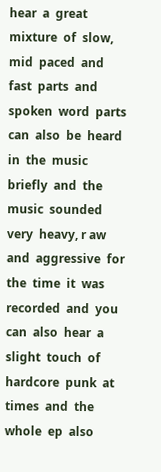hear  a  great  mixture  of  slow,  mid  paced  and  fast  parts  and  spoken  word  parts  can  also  be  heard  in  the  music  briefly  and  the  music  sounded  very  heavy, r aw  and  aggressive  for  the  time  it  was  recorded  and  you  can  also  hear  a  slight  touch  of  hardcore  punk  at  times  and  the  whole  ep  also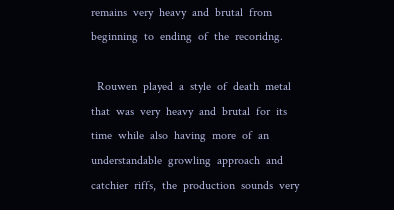remains  very  heavy  and  brutal  from  beginning  to  ending  of  the  recoridng.

  Rouwen  played  a  style  of  death  metal  that  was  very  heavy  and  brutal  for  its  time  while  also  having  more  of  an  understandable  growling  approach  and  catchier  riffs,  the  production  sounds  very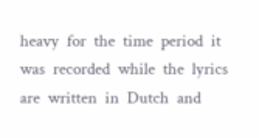heavy  for  the  time  period  it  was  recorded  while  the  lyrics  are  written  in  Dutch  and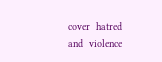cover  hatred  and  violence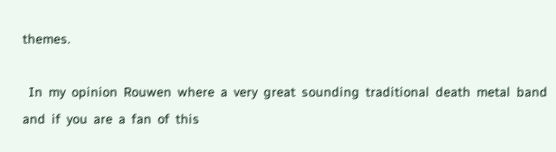themes.

  In  my  opinion  Rouwen  where  a  very  great  sounding  traditional  death  metal  band  and  if  you  are  a  fan  of  this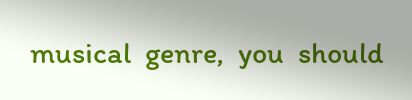musical  genre,  you  should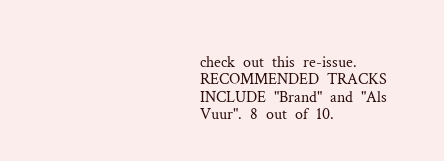check  out  this  re-issue.  RECOMMENDED  TRACKS  INCLUDE  "Brand"  and  "Als  Vuur".  8  out  of  10.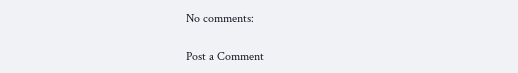No comments:

Post a Comment